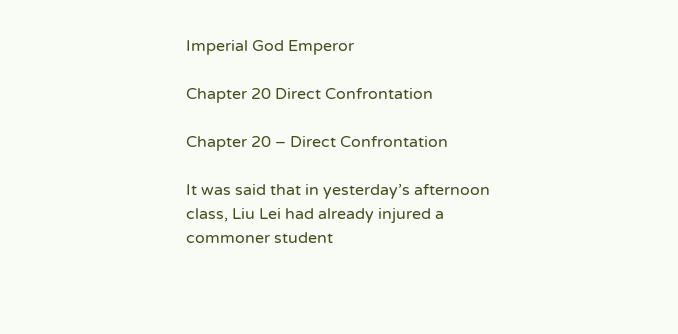Imperial God Emperor

Chapter 20 Direct Confrontation

Chapter 20 – Direct Confrontation

It was said that in yesterday’s afternoon class, Liu Lei had already injured a commoner student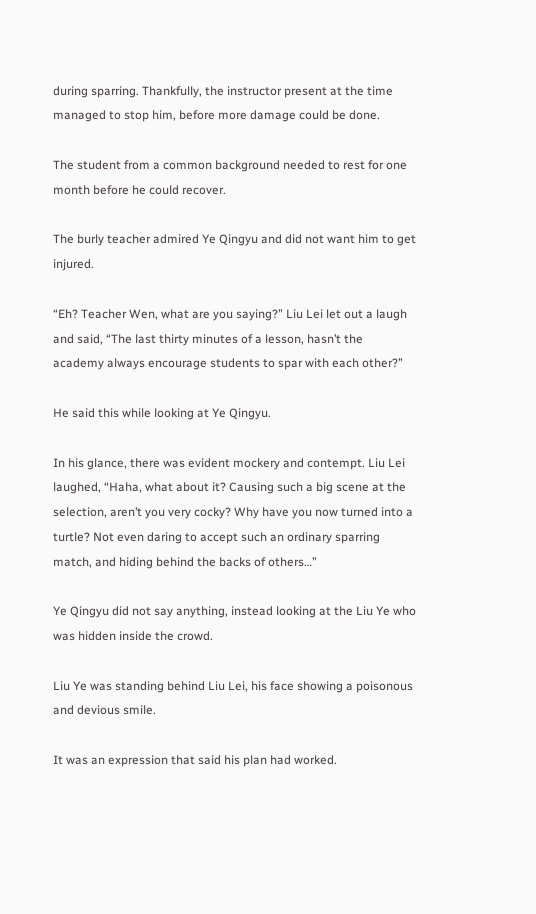during sparring. Thankfully, the instructor present at the time managed to stop him, before more damage could be done.

The student from a common background needed to rest for one month before he could recover.

The burly teacher admired Ye Qingyu and did not want him to get injured.

“Eh? Teacher Wen, what are you saying?” Liu Lei let out a laugh and said, “The last thirty minutes of a lesson, hasn’t the academy always encourage students to spar with each other?”

He said this while looking at Ye Qingyu.

In his glance, there was evident mockery and contempt. Liu Lei laughed, “Haha, what about it? Causing such a big scene at the selection, aren’t you very cocky? Why have you now turned into a turtle? Not even daring to accept such an ordinary sparring match, and hiding behind the backs of others…”

Ye Qingyu did not say anything, instead looking at the Liu Ye who was hidden inside the crowd.

Liu Ye was standing behind Liu Lei, his face showing a poisonous and devious smile.

It was an expression that said his plan had worked.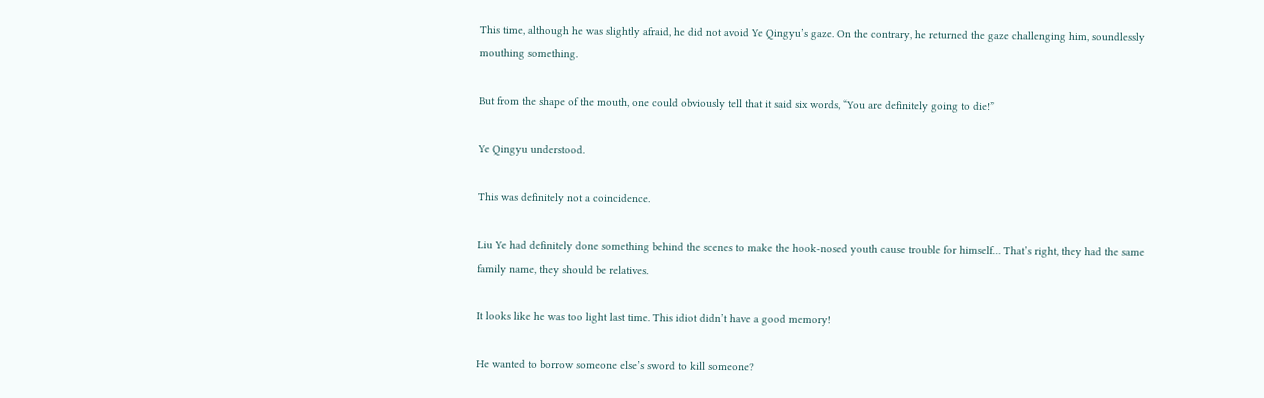This time, although he was slightly afraid, he did not avoid Ye Qingyu’s gaze. On the contrary, he returned the gaze challenging him, soundlessly mouthing something.

But from the shape of the mouth, one could obviously tell that it said six words, “You are definitely going to die!”

Ye Qingyu understood.

This was definitely not a coincidence.

Liu Ye had definitely done something behind the scenes to make the hook-nosed youth cause trouble for himself… That’s right, they had the same family name, they should be relatives.

It looks like he was too light last time. This idiot didn’t have a good memory!

He wanted to borrow someone else’s sword to kill someone?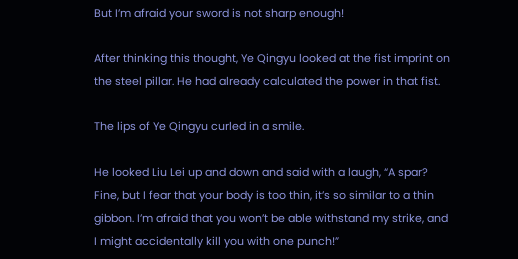But I’m afraid your sword is not sharp enough!

After thinking this thought, Ye Qingyu looked at the fist imprint on the steel pillar. He had already calculated the power in that fist.

The lips of Ye Qingyu curled in a smile.

He looked Liu Lei up and down and said with a laugh, “A spar? Fine, but I fear that your body is too thin, it’s so similar to a thin gibbon. I’m afraid that you won’t be able withstand my strike, and I might accidentally kill you with one punch!”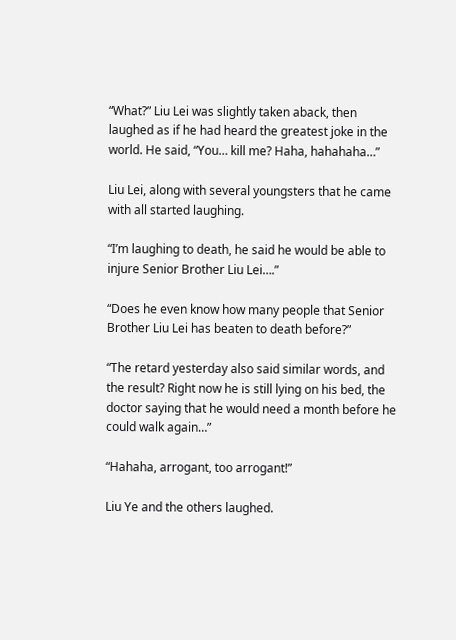“What?” Liu Lei was slightly taken aback, then laughed as if he had heard the greatest joke in the world. He said, “You… kill me? Haha, hahahaha…”

Liu Lei, along with several youngsters that he came with all started laughing.

“I’m laughing to death, he said he would be able to injure Senior Brother Liu Lei….”

“Does he even know how many people that Senior Brother Liu Lei has beaten to death before?”

“The retard yesterday also said similar words, and the result? Right now he is still lying on his bed, the doctor saying that he would need a month before he could walk again…”

“Hahaha, arrogant, too arrogant!”

Liu Ye and the others laughed.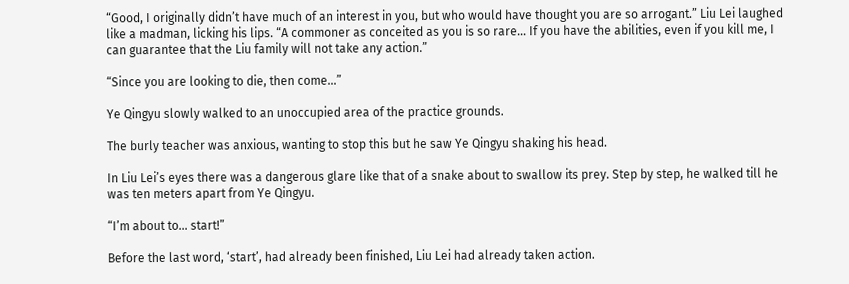“Good, I originally didn’t have much of an interest in you, but who would have thought you are so arrogant.” Liu Lei laughed like a madman, licking his lips. “A commoner as conceited as you is so rare… If you have the abilities, even if you kill me, I can guarantee that the Liu family will not take any action.”

“Since you are looking to die, then come…”

Ye Qingyu slowly walked to an unoccupied area of the practice grounds.

The burly teacher was anxious, wanting to stop this but he saw Ye Qingyu shaking his head.

In Liu Lei’s eyes there was a dangerous glare like that of a snake about to swallow its prey. Step by step, he walked till he was ten meters apart from Ye Qingyu.

“I’m about to… start!”

Before the last word, ‘start’, had already been finished, Liu Lei had already taken action.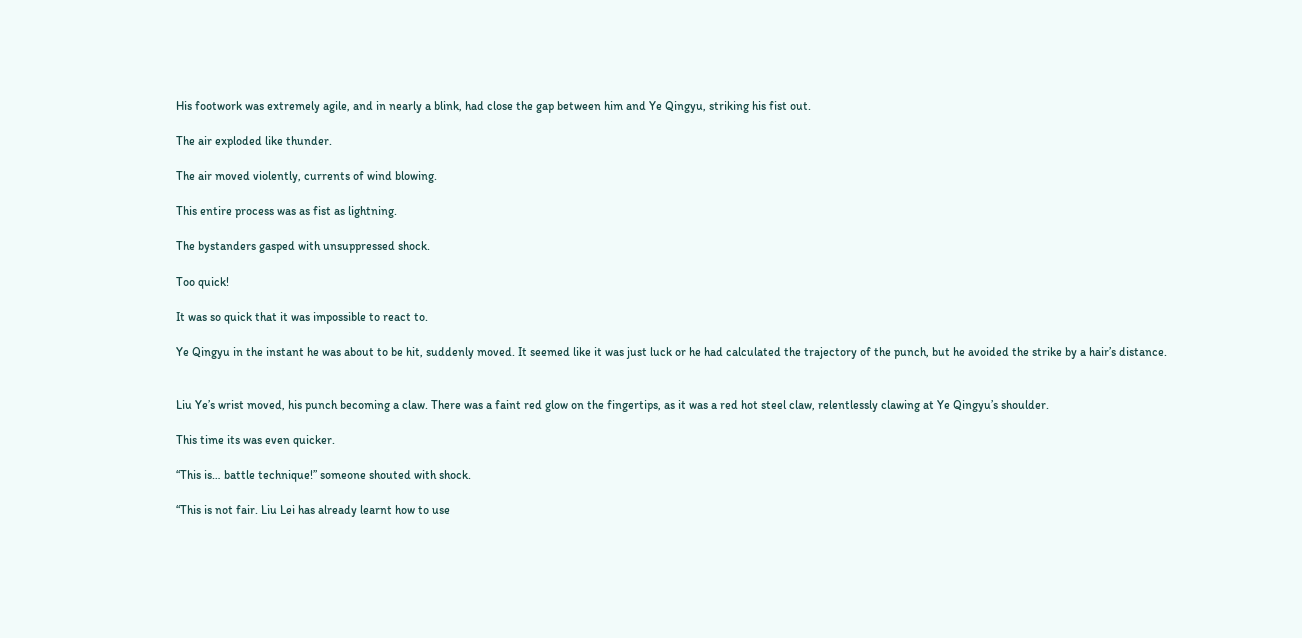His footwork was extremely agile, and in nearly a blink, had close the gap between him and Ye Qingyu, striking his fist out.

The air exploded like thunder.

The air moved violently, currents of wind blowing.

This entire process was as fist as lightning.

The bystanders gasped with unsuppressed shock.

Too quick!

It was so quick that it was impossible to react to.

Ye Qingyu in the instant he was about to be hit, suddenly moved. It seemed like it was just luck or he had calculated the trajectory of the punch, but he avoided the strike by a hair’s distance.


Liu Ye’s wrist moved, his punch becoming a claw. There was a faint red glow on the fingertips, as it was a red hot steel claw, relentlessly clawing at Ye Qingyu’s shoulder.

This time its was even quicker.

“This is… battle technique!” someone shouted with shock.

“This is not fair. Liu Lei has already learnt how to use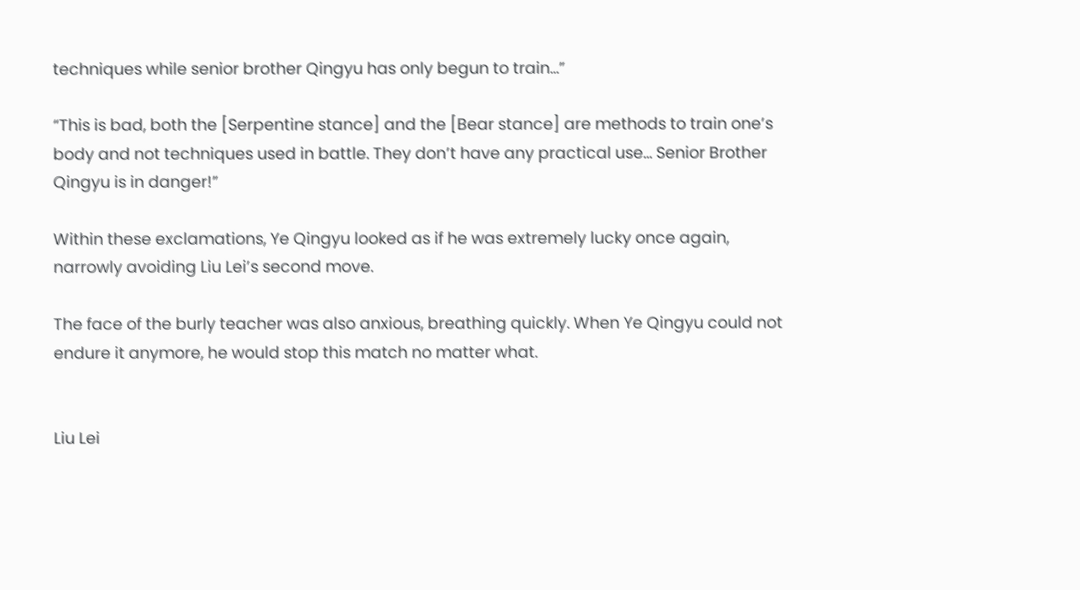techniques while senior brother Qingyu has only begun to train…”

“This is bad, both the [Serpentine stance] and the [Bear stance] are methods to train one’s body and not techniques used in battle. They don’t have any practical use… Senior Brother Qingyu is in danger!”

Within these exclamations, Ye Qingyu looked as if he was extremely lucky once again, narrowly avoiding Liu Lei’s second move.

The face of the burly teacher was also anxious, breathing quickly. When Ye Qingyu could not endure it anymore, he would stop this match no matter what.


Liu Lei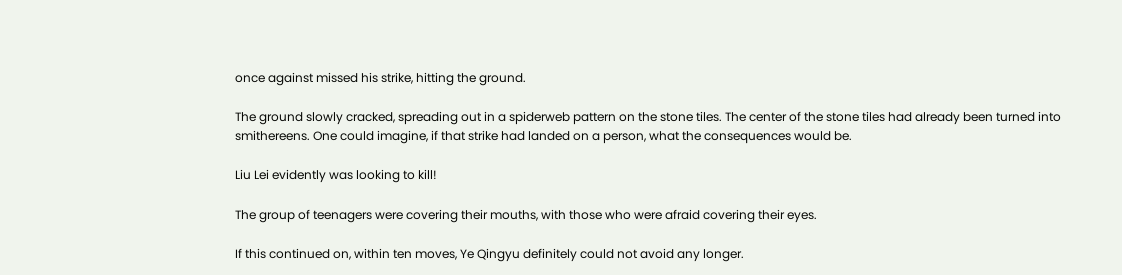once against missed his strike, hitting the ground.

The ground slowly cracked, spreading out in a spiderweb pattern on the stone tiles. The center of the stone tiles had already been turned into smithereens. One could imagine, if that strike had landed on a person, what the consequences would be.

Liu Lei evidently was looking to kill!

The group of teenagers were covering their mouths, with those who were afraid covering their eyes.

If this continued on, within ten moves, Ye Qingyu definitely could not avoid any longer.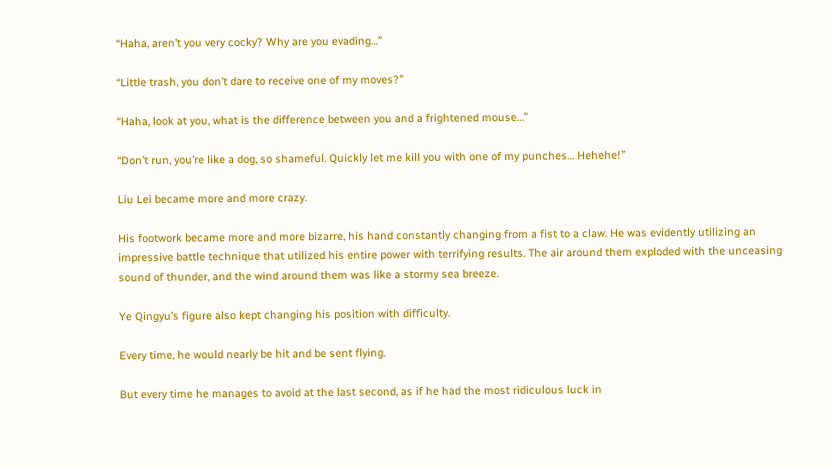“Haha, aren’t you very cocky? Why are you evading…”

“Little trash, you don’t dare to receive one of my moves?”

“Haha, look at you, what is the difference between you and a frightened mouse…”

“Don’t run, you’re like a dog, so shameful. Quickly let me kill you with one of my punches… Hehehe!”

Liu Lei became more and more crazy.

His footwork became more and more bizarre, his hand constantly changing from a fist to a claw. He was evidently utilizing an impressive battle technique that utilized his entire power with terrifying results. The air around them exploded with the unceasing sound of thunder, and the wind around them was like a stormy sea breeze.

Ye Qingyu’s figure also kept changing his position with difficulty.

Every time, he would nearly be hit and be sent flying.

But every time he manages to avoid at the last second, as if he had the most ridiculous luck in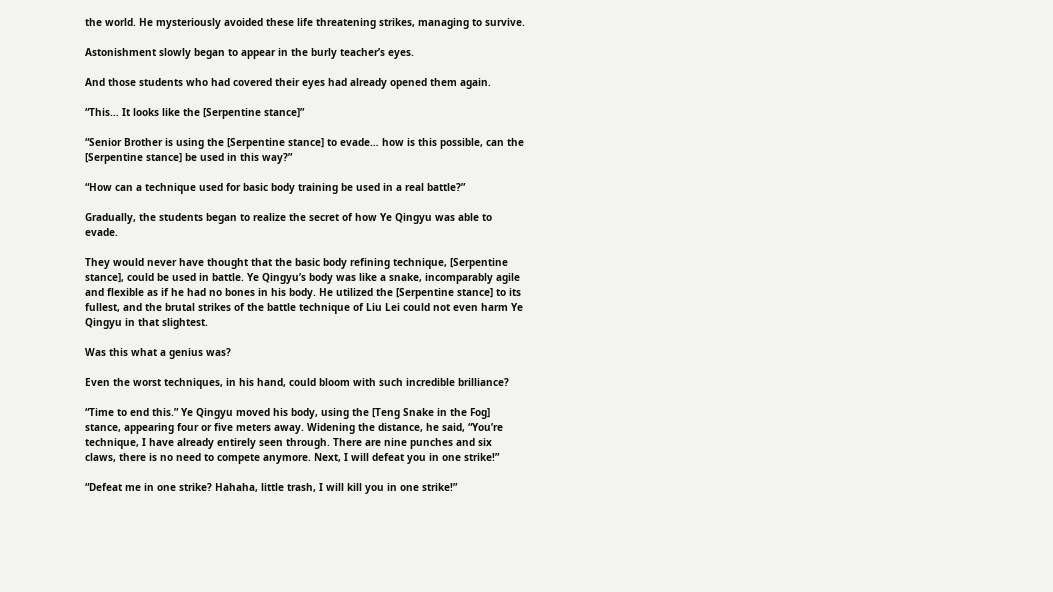the world. He mysteriously avoided these life threatening strikes, managing to survive.

Astonishment slowly began to appear in the burly teacher’s eyes.

And those students who had covered their eyes had already opened them again.

“This… It looks like the [Serpentine stance]”

“Senior Brother is using the [Serpentine stance] to evade… how is this possible, can the [Serpentine stance] be used in this way?”

“How can a technique used for basic body training be used in a real battle?”

Gradually, the students began to realize the secret of how Ye Qingyu was able to evade.

They would never have thought that the basic body refining technique, [Serpentine stance], could be used in battle. Ye Qingyu’s body was like a snake, incomparably agile and flexible as if he had no bones in his body. He utilized the [Serpentine stance] to its fullest, and the brutal strikes of the battle technique of Liu Lei could not even harm Ye Qingyu in that slightest.

Was this what a genius was?

Even the worst techniques, in his hand, could bloom with such incredible brilliance?

“Time to end this.” Ye Qingyu moved his body, using the [Teng Snake in the Fog] stance, appearing four or five meters away. Widening the distance, he said, “You’re technique, I have already entirely seen through. There are nine punches and six claws, there is no need to compete anymore. Next, I will defeat you in one strike!”

“Defeat me in one strike? Hahaha, little trash, I will kill you in one strike!”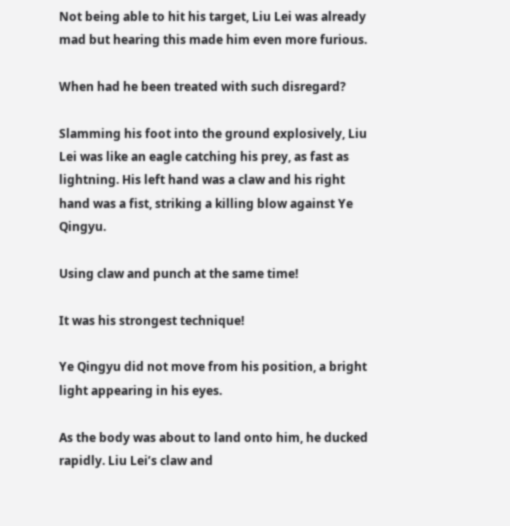Not being able to hit his target, Liu Lei was already mad but hearing this made him even more furious.

When had he been treated with such disregard?

Slamming his foot into the ground explosively, Liu Lei was like an eagle catching his prey, as fast as lightning. His left hand was a claw and his right hand was a fist, striking a killing blow against Ye Qingyu.

Using claw and punch at the same time!

It was his strongest technique!

Ye Qingyu did not move from his position, a bright light appearing in his eyes.

As the body was about to land onto him, he ducked rapidly. Liu Lei’s claw and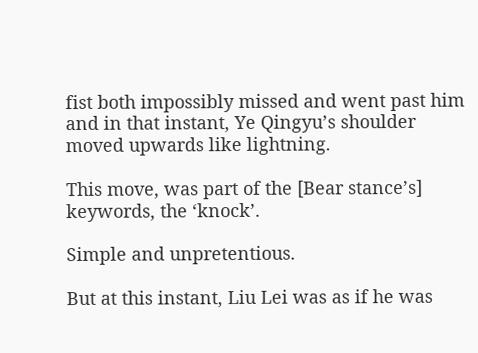fist both impossibly missed and went past him and in that instant, Ye Qingyu’s shoulder moved upwards like lightning.

This move, was part of the [Bear stance’s] keywords, the ‘knock’.

Simple and unpretentious.

But at this instant, Liu Lei was as if he was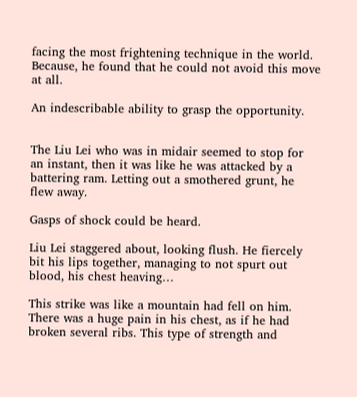facing the most frightening technique in the world. Because, he found that he could not avoid this move at all.

An indescribable ability to grasp the opportunity.


The Liu Lei who was in midair seemed to stop for an instant, then it was like he was attacked by a battering ram. Letting out a smothered grunt, he flew away.

Gasps of shock could be heard.

Liu Lei staggered about, looking flush. He fiercely bit his lips together, managing to not spurt out blood, his chest heaving…

This strike was like a mountain had fell on him. There was a huge pain in his chest, as if he had broken several ribs. This type of strength and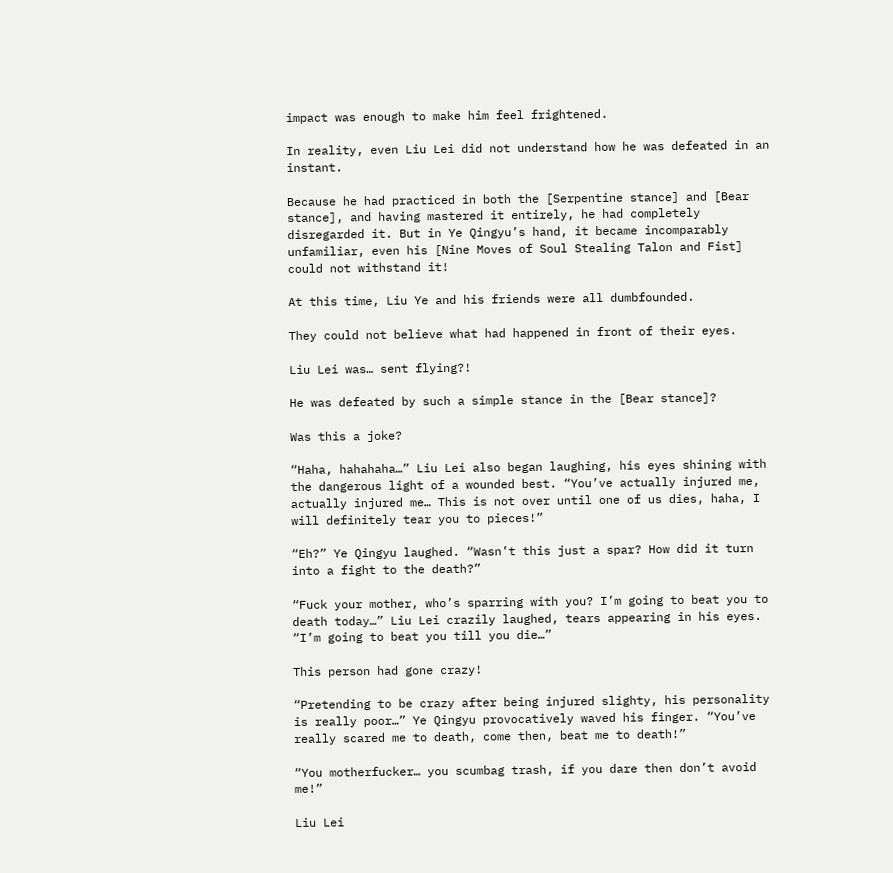impact was enough to make him feel frightened.

In reality, even Liu Lei did not understand how he was defeated in an instant.

Because he had practiced in both the [Serpentine stance] and [Bear stance], and having mastered it entirely, he had completely disregarded it. But in Ye Qingyu’s hand, it became incomparably unfamiliar, even his [Nine Moves of Soul Stealing Talon and Fist] could not withstand it!

At this time, Liu Ye and his friends were all dumbfounded.

They could not believe what had happened in front of their eyes.

Liu Lei was… sent flying?!

He was defeated by such a simple stance in the [Bear stance]?

Was this a joke?

“Haha, hahahaha…” Liu Lei also began laughing, his eyes shining with the dangerous light of a wounded best. “You’ve actually injured me, actually injured me… This is not over until one of us dies, haha, I will definitely tear you to pieces!”

“Eh?” Ye Qingyu laughed. “Wasn’t this just a spar? How did it turn into a fight to the death?”

“Fuck your mother, who’s sparring with you? I’m going to beat you to death today…” Liu Lei crazily laughed, tears appearing in his eyes. “I’m going to beat you till you die…”

This person had gone crazy!

“Pretending to be crazy after being injured slighty, his personality is really poor…” Ye Qingyu provocatively waved his finger. “You’ve really scared me to death, come then, beat me to death!”

“You motherfucker… you scumbag trash, if you dare then don’t avoid me!”

Liu Lei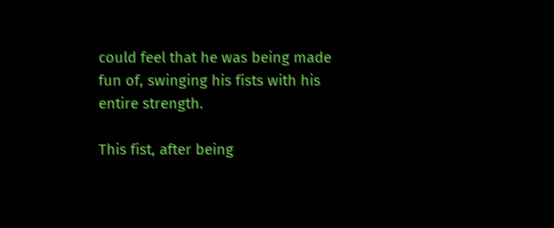could feel that he was being made fun of, swinging his fists with his entire strength.

This fist, after being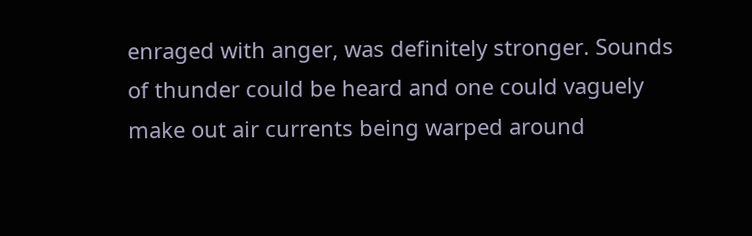enraged with anger, was definitely stronger. Sounds of thunder could be heard and one could vaguely make out air currents being warped around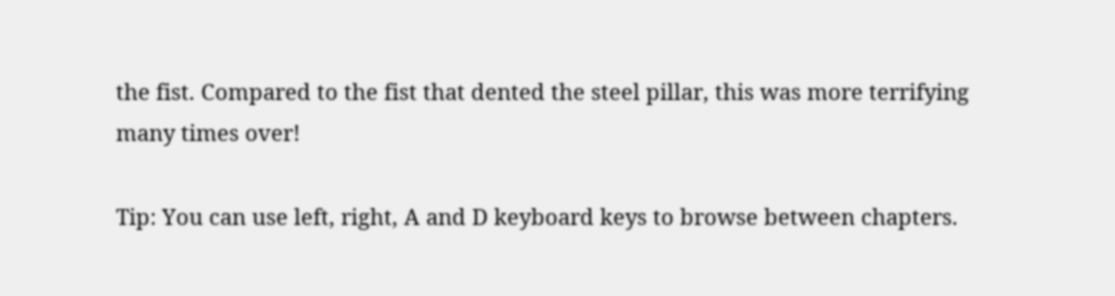the fist. Compared to the fist that dented the steel pillar, this was more terrifying many times over!

Tip: You can use left, right, A and D keyboard keys to browse between chapters.